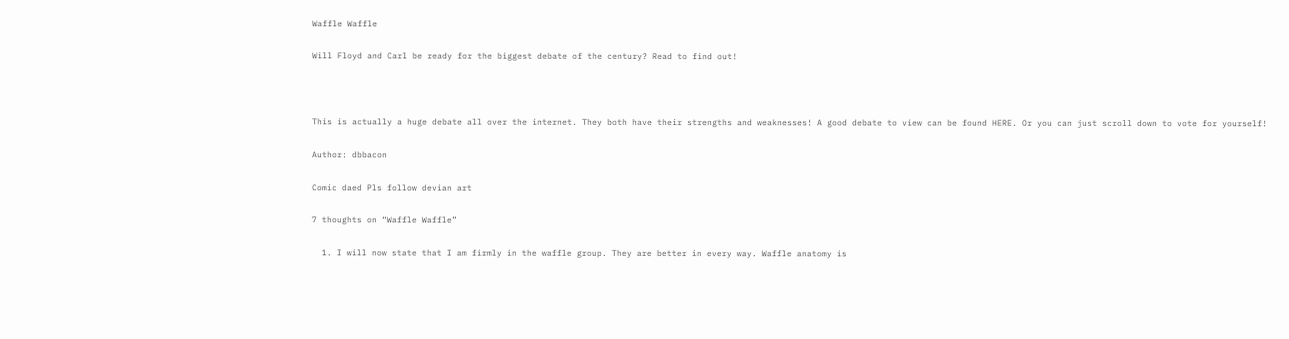Waffle Waffle

Will Floyd and Carl be ready for the biggest debate of the century? Read to find out!



This is actually a huge debate all over the internet. They both have their strengths and weaknesses! A good debate to view can be found HERE. Or you can just scroll down to vote for yourself!

Author: dbbacon

Comic daed Pls follow devian art

7 thoughts on “Waffle Waffle”

  1. I will now state that I am firmly in the waffle group. They are better in every way. Waffle anatomy is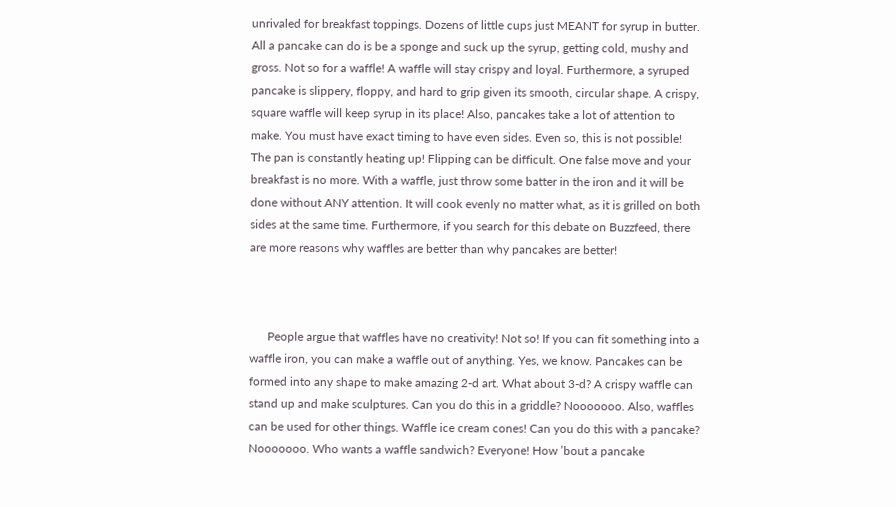unrivaled for breakfast toppings. Dozens of little cups just MEANT for syrup in butter. All a pancake can do is be a sponge and suck up the syrup, getting cold, mushy and gross. Not so for a waffle! A waffle will stay crispy and loyal. Furthermore, a syruped pancake is slippery, floppy, and hard to grip given its smooth, circular shape. A crispy, square waffle will keep syrup in its place! Also, pancakes take a lot of attention to make. You must have exact timing to have even sides. Even so, this is not possible! The pan is constantly heating up! Flipping can be difficult. One false move and your breakfast is no more. With a waffle, just throw some batter in the iron and it will be done without ANY attention. It will cook evenly no matter what, as it is grilled on both sides at the same time. Furthermore, if you search for this debate on Buzzfeed, there are more reasons why waffles are better than why pancakes are better!



      People argue that waffles have no creativity! Not so! If you can fit something into a waffle iron, you can make a waffle out of anything. Yes, we know. Pancakes can be formed into any shape to make amazing 2-d art. What about 3-d? A crispy waffle can stand up and make sculptures. Can you do this in a griddle? Nooooooo. Also, waffles can be used for other things. Waffle ice cream cones! Can you do this with a pancake? Nooooooo. Who wants a waffle sandwich? Everyone! How ’bout a pancake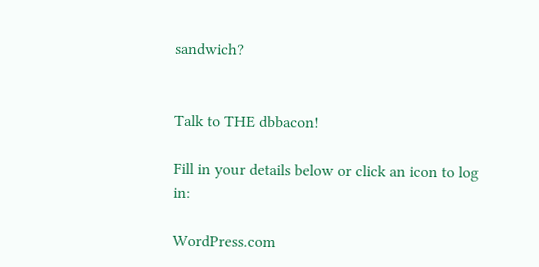sandwich?


Talk to THE dbbacon!

Fill in your details below or click an icon to log in:

WordPress.com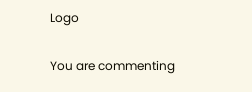Logo

You are commenting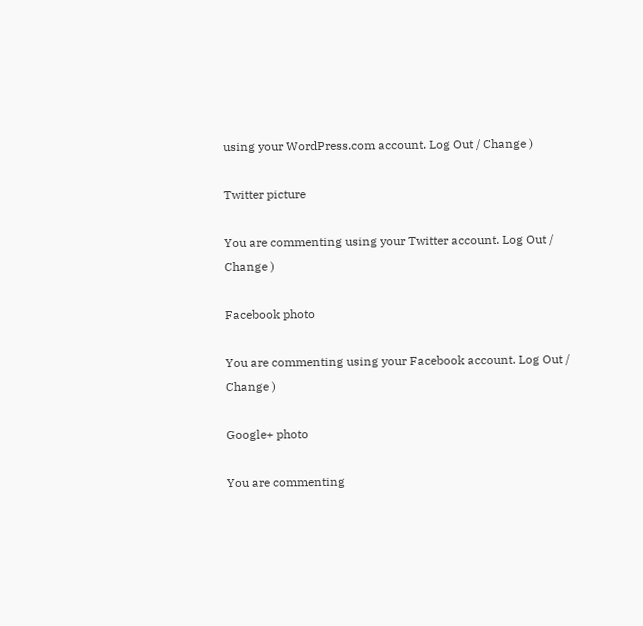using your WordPress.com account. Log Out / Change )

Twitter picture

You are commenting using your Twitter account. Log Out / Change )

Facebook photo

You are commenting using your Facebook account. Log Out / Change )

Google+ photo

You are commenting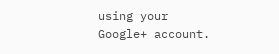using your Google+ account.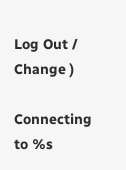Log Out / Change )

Connecting to %s